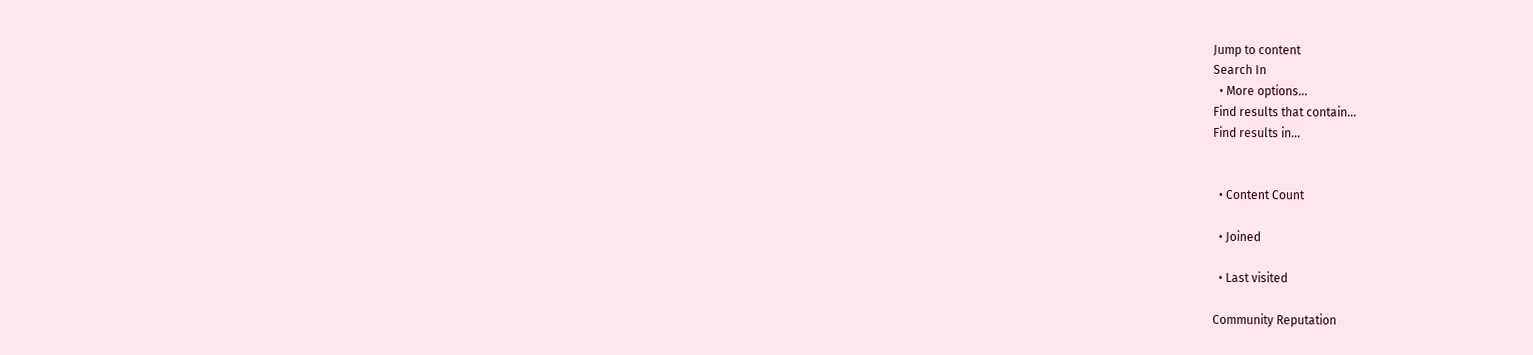Jump to content
Search In
  • More options...
Find results that contain...
Find results in...


  • Content Count

  • Joined

  • Last visited

Community Reputation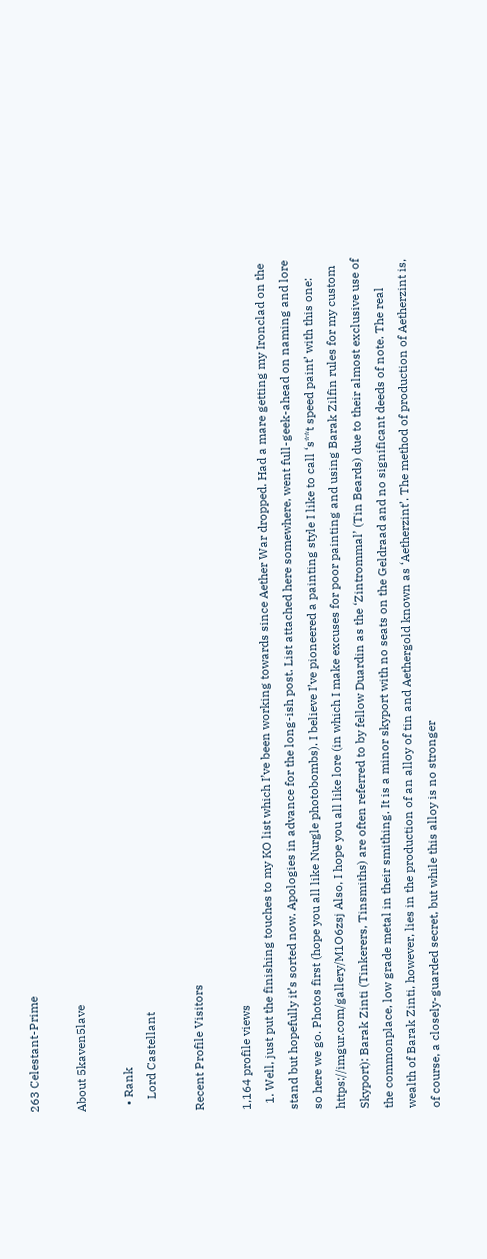263 Celestant-Prime

About 5kaven5lave

  • Rank
    Lord Castellant

Recent Profile Visitors

1,164 profile views
  1. Well, just put the finishing touches to my KO list which I’ve been working towards since Aether War dropped. Had a mare getting my Ironclad on the stand but hopefully it’s sorted now. Apologies in advance for the long-ish post. List attached here somewhere, went full-geek-ahead on naming and lore so here we go. Photos first (hope you all like Nurgle photobombs). I believe I’ve pioneered a painting style I like to call ‘s**t speed paint’ with this one: https://imgur.com/gallery/M1O6zsj Also, I hope you all like lore (in which I make excuses for poor painting and using Barak Zilfin rules for my custom Skyport): Barak Zinti (Tinkerers, Tinsmiths) are often referred to by fellow Duardin as the ‘Zintrommal’ (Tin Beards) due to their almost exclusive use of the commonplace, low grade metal in their smithing. It is a minor skyport with no seats on the Geldraad and no significant deeds of note. The real wealth of Barak Zinti, however, lies in the production of an alloy of tin and Aethergold known as ‘Aetherzint’. The method of production of Aetherzint is, of course, a closely-guarded secret, but while this alloy is no stronger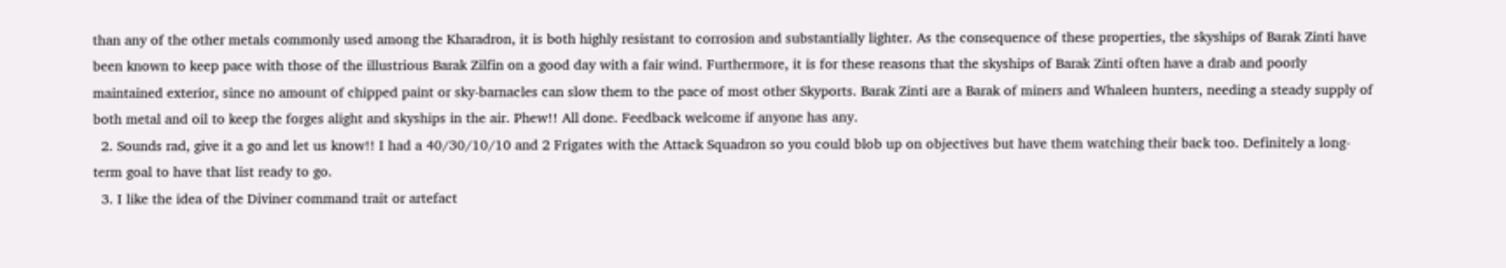than any of the other metals commonly used among the Kharadron, it is both highly resistant to corrosion and substantially lighter. As the consequence of these properties, the skyships of Barak Zinti have been known to keep pace with those of the illustrious Barak Zilfin on a good day with a fair wind. Furthermore, it is for these reasons that the skyships of Barak Zinti often have a drab and poorly maintained exterior, since no amount of chipped paint or sky-barnacles can slow them to the pace of most other Skyports. Barak Zinti are a Barak of miners and Whaleen hunters, needing a steady supply of both metal and oil to keep the forges alight and skyships in the air. Phew!! All done. Feedback welcome if anyone has any.
  2. Sounds rad, give it a go and let us know!! I had a 40/30/10/10 and 2 Frigates with the Attack Squadron so you could blob up on objectives but have them watching their back too. Definitely a long-term goal to have that list ready to go.
  3. I like the idea of the Diviner command trait or artefact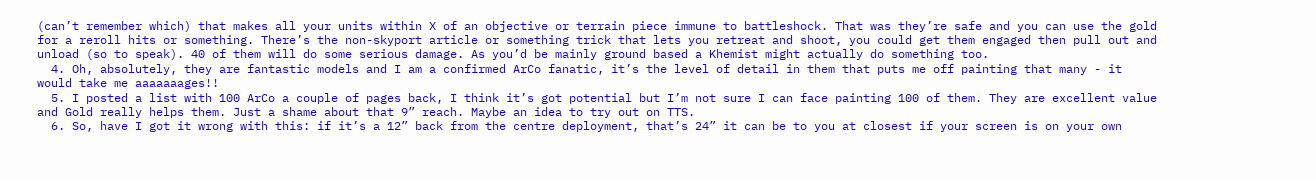(can’t remember which) that makes all your units within X of an objective or terrain piece immune to battleshock. That was they’re safe and you can use the gold for a reroll hits or something. There’s the non-skyport article or something trick that lets you retreat and shoot, you could get them engaged then pull out and unload (so to speak). 40 of them will do some serious damage. As you’d be mainly ground based a Khemist might actually do something too.
  4. Oh, absolutely, they are fantastic models and I am a confirmed ArCo fanatic, it’s the level of detail in them that puts me off painting that many - it would take me aaaaaaages!!
  5. I posted a list with 100 ArCo a couple of pages back, I think it’s got potential but I’m not sure I can face painting 100 of them. They are excellent value and Gold really helps them. Just a shame about that 9” reach. Maybe an idea to try out on TTS.
  6. So, have I got it wrong with this: if it’s a 12” back from the centre deployment, that’s 24” it can be to you at closest if your screen is on your own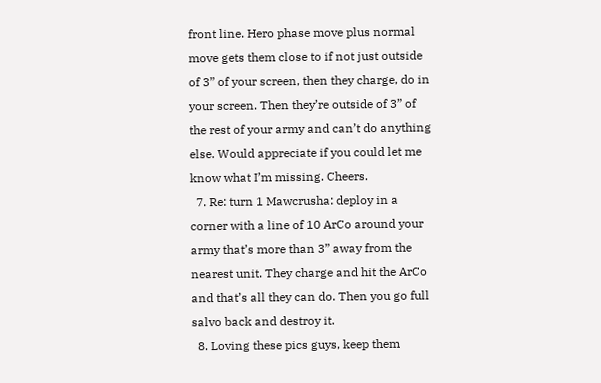front line. Hero phase move plus normal move gets them close to if not just outside of 3” of your screen, then they charge, do in your screen. Then they’re outside of 3” of the rest of your army and can’t do anything else. Would appreciate if you could let me know what I’m missing. Cheers.
  7. Re: turn 1 Mawcrusha: deploy in a corner with a line of 10 ArCo around your army that’s more than 3” away from the nearest unit. They charge and hit the ArCo and that’s all they can do. Then you go full salvo back and destroy it.
  8. Loving these pics guys, keep them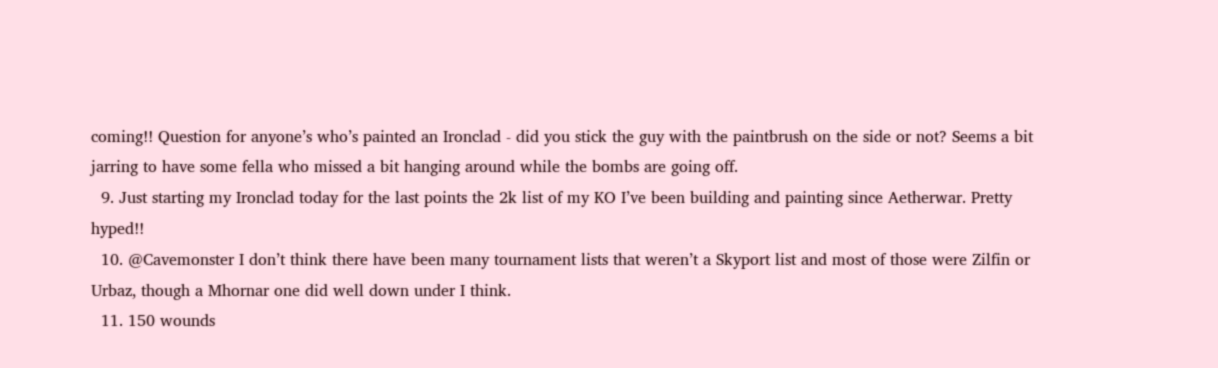coming!! Question for anyone’s who’s painted an Ironclad - did you stick the guy with the paintbrush on the side or not? Seems a bit jarring to have some fella who missed a bit hanging around while the bombs are going off.
  9. Just starting my Ironclad today for the last points the 2k list of my KO I’ve been building and painting since Aetherwar. Pretty hyped!!
  10. @Cavemonster I don’t think there have been many tournament lists that weren’t a Skyport list and most of those were Zilfin or Urbaz, though a Mhornar one did well down under I think.
  11. 150 wounds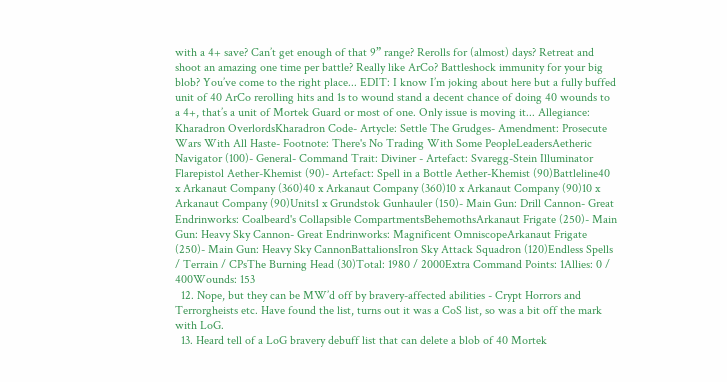with a 4+ save? Can’t get enough of that 9” range? Rerolls for (almost) days? Retreat and shoot an amazing one time per battle? Really like ArCo? Battleshock immunity for your big blob? You’ve come to the right place... EDIT: I know I’m joking about here but a fully buffed unit of 40 ArCo rerolling hits and 1s to wound stand a decent chance of doing 40 wounds to a 4+, that’s a unit of Mortek Guard or most of one. Only issue is moving it... Allegiance: Kharadron OverlordsKharadron Code- Artycle: Settle The Grudges- Amendment: Prosecute Wars With All Haste- Footnote: There's No Trading With Some PeopleLeadersAetheric Navigator (100)- General- Command Trait: Diviner - Artefact: Svaregg-Stein Illuminator Flarepistol Aether-Khemist (90)- Artefact: Spell in a Bottle Aether-Khemist (90)Battleline40 x Arkanaut Company (360)40 x Arkanaut Company (360)10 x Arkanaut Company (90)10 x Arkanaut Company (90)Units1 x Grundstok Gunhauler (150)- Main Gun: Drill Cannon- Great Endrinworks: Coalbeard's Collapsible CompartmentsBehemothsArkanaut Frigate (250)- Main Gun: Heavy Sky Cannon- Great Endrinworks: Magnificent OmniscopeArkanaut Frigate (250)- Main Gun: Heavy Sky CannonBattalionsIron Sky Attack Squadron (120)Endless Spells / Terrain / CPsThe Burning Head (30)Total: 1980 / 2000Extra Command Points: 1Allies: 0 / 400Wounds: 153
  12. Nope, but they can be MW’d off by bravery-affected abilities - Crypt Horrors and Terrorgheists etc. Have found the list, turns out it was a CoS list, so was a bit off the mark with LoG.
  13. Heard tell of a LoG bravery debuff list that can delete a blob of 40 Mortek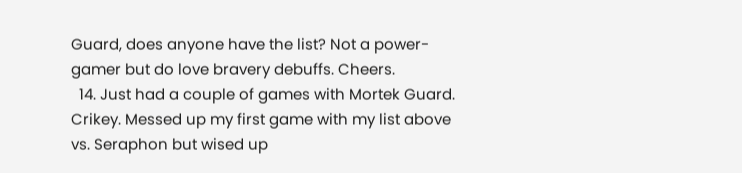Guard, does anyone have the list? Not a power-gamer but do love bravery debuffs. Cheers.
  14. Just had a couple of games with Mortek Guard. Crikey. Messed up my first game with my list above vs. Seraphon but wised up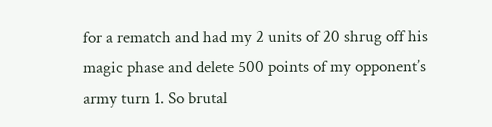for a rematch and had my 2 units of 20 shrug off his magic phase and delete 500 points of my opponent’s army turn 1. So brutal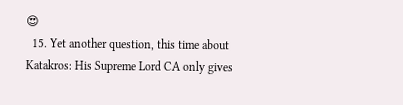😍
  15. Yet another question, this time about Katakros: His Supreme Lord CA only gives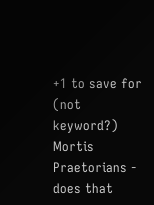+1 to save for (not keyword?) Mortis Praetorians - does that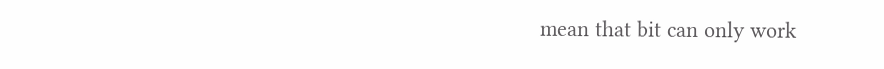mean that bit can only work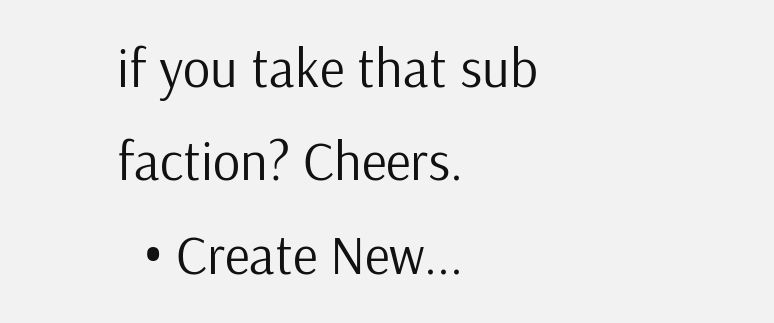if you take that sub faction? Cheers.
  • Create New...